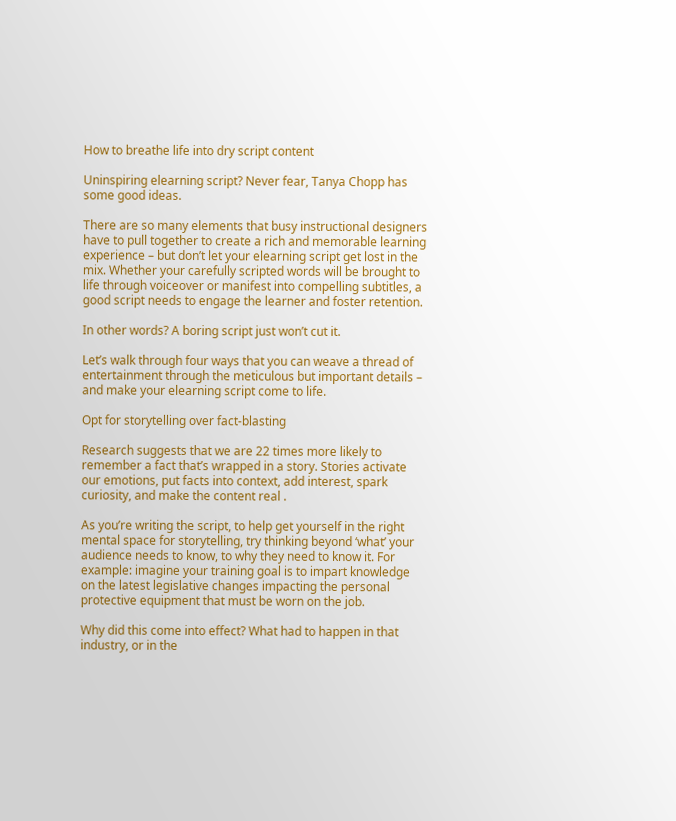How to breathe life into dry script content

Uninspiring elearning script? Never fear, Tanya Chopp has some good ideas.

There are so many elements that busy instructional designers have to pull together to create a rich and memorable learning experience – but don’t let your elearning script get lost in the mix. Whether your carefully scripted words will be brought to life through voiceover or manifest into compelling subtitles, a good script needs to engage the learner and foster retention.

In other words? A boring script just won’t cut it.

Let’s walk through four ways that you can weave a thread of entertainment through the meticulous but important details – and make your elearning script come to life.

Opt for storytelling over fact-blasting

Research suggests that we are 22 times more likely to remember a fact that’s wrapped in a story. Stories activate our emotions, put facts into context, add interest, spark curiosity, and make the content real .

As you’re writing the script, to help get yourself in the right mental space for storytelling, try thinking beyond ‘what’ your audience needs to know, to why they need to know it. For example: imagine your training goal is to impart knowledge on the latest legislative changes impacting the personal protective equipment that must be worn on the job.

Why did this come into effect? What had to happen in that industry, or in the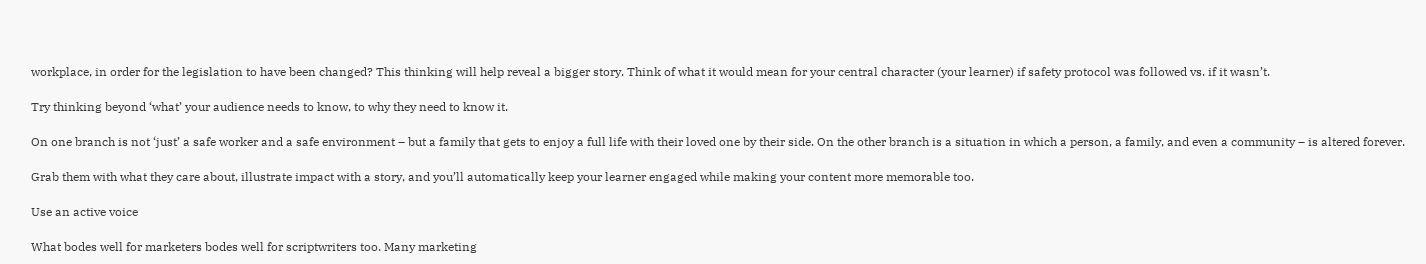workplace, in order for the legislation to have been changed? This thinking will help reveal a bigger story. Think of what it would mean for your central character (your learner) if safety protocol was followed vs. if it wasn’t.

Try thinking beyond ‘what’ your audience needs to know, to why they need to know it.

On one branch is not ‘just’ a safe worker and a safe environment – but a family that gets to enjoy a full life with their loved one by their side. On the other branch is a situation in which a person, a family, and even a community – is altered forever.

Grab them with what they care about, illustrate impact with a story, and you’ll automatically keep your learner engaged while making your content more memorable too.

Use an active voice

What bodes well for marketers bodes well for scriptwriters too. Many marketing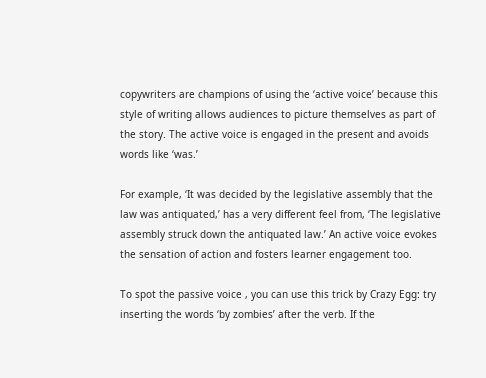copywriters are champions of using the ‘active voice’ because this style of writing allows audiences to picture themselves as part of the story. The active voice is engaged in the present and avoids words like ‘was.’

For example, ‘It was decided by the legislative assembly that the law was antiquated,’ has a very different feel from, ‘The legislative assembly struck down the antiquated law.’ An active voice evokes the sensation of action and fosters learner engagement too.

To spot the passive voice , you can use this trick by Crazy Egg: try inserting the words ‘by zombies’ after the verb. If the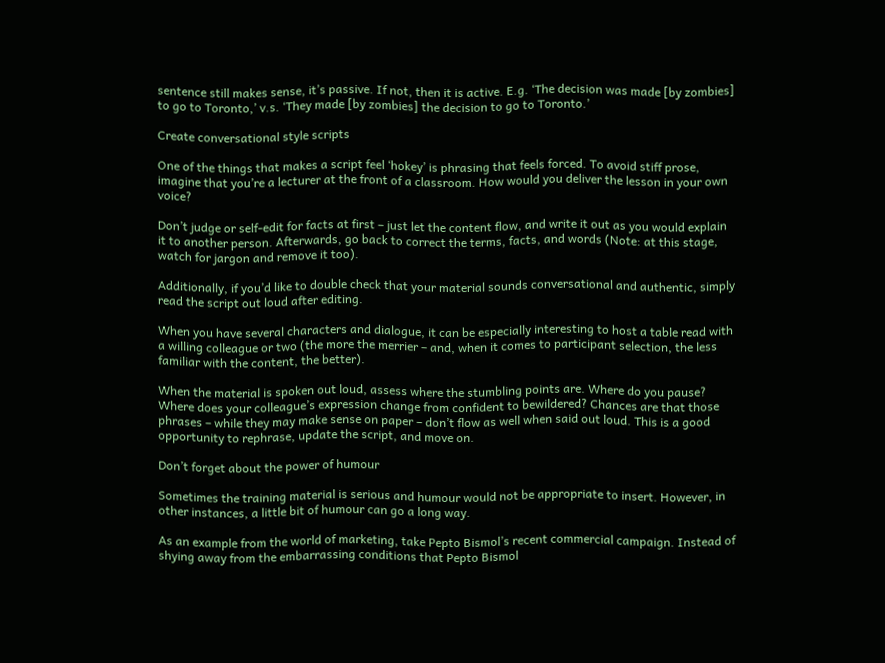sentence still makes sense, it’s passive. If not, then it is active. E.g. ‘The decision was made [by zombies] to go to Toronto,’ v.s. ‘They made [by zombies] the decision to go to Toronto.’

Create conversational style scripts

One of the things that makes a script feel ‘hokey’ is phrasing that feels forced. To avoid stiff prose, imagine that you’re a lecturer at the front of a classroom. How would you deliver the lesson in your own voice?

Don’t judge or self-edit for facts at first – just let the content flow, and write it out as you would explain it to another person. Afterwards, go back to correct the terms, facts, and words (Note: at this stage, watch for jargon and remove it too).

Additionally, if you’d like to double check that your material sounds conversational and authentic, simply read the script out loud after editing.

When you have several characters and dialogue, it can be especially interesting to host a table read with a willing colleague or two (the more the merrier – and, when it comes to participant selection, the less familiar with the content, the better).

When the material is spoken out loud, assess where the stumbling points are. Where do you pause? Where does your colleague’s expression change from confident to bewildered? Chances are that those phrases – while they may make sense on paper – don’t flow as well when said out loud. This is a good opportunity to rephrase, update the script, and move on.

Don’t forget about the power of humour

Sometimes the training material is serious and humour would not be appropriate to insert. However, in other instances, a little bit of humour can go a long way.

As an example from the world of marketing, take Pepto Bismol’s recent commercial campaign. Instead of shying away from the embarrassing conditions that Pepto Bismol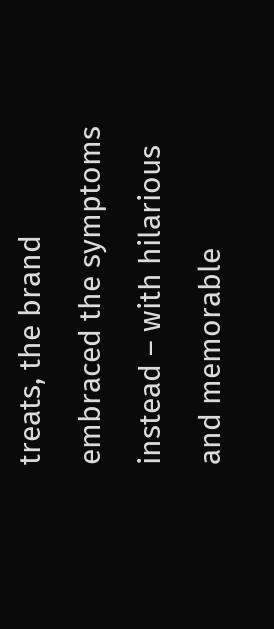treats, the brand embraced the symptoms instead – with hilarious and memorable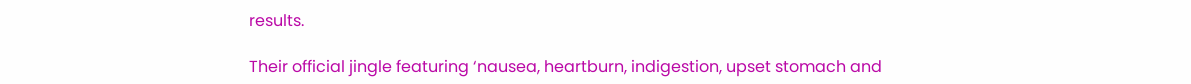results.

Their official jingle featuring ‘nausea, heartburn, indigestion, upset stomach and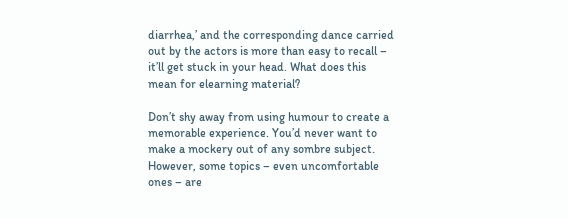diarrhea,’ and the corresponding dance carried out by the actors is more than easy to recall – it’ll get stuck in your head. What does this mean for elearning material?

Don’t shy away from using humour to create a memorable experience. You’d never want to make a mockery out of any sombre subject. However, some topics – even uncomfortable ones – are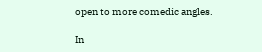open to more comedic angles.

In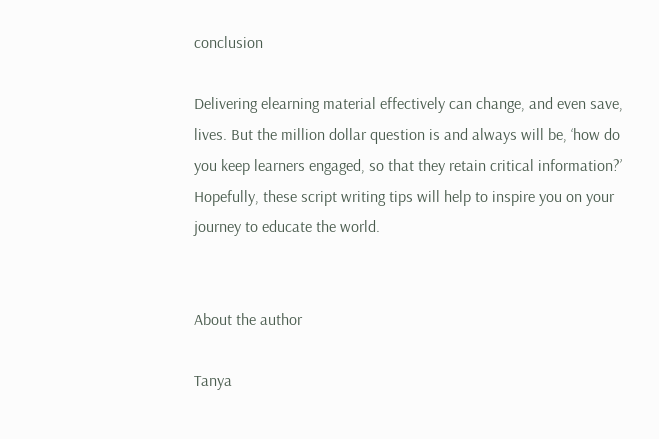conclusion

Delivering elearning material effectively can change, and even save, lives. But the million dollar question is and always will be, ‘how do you keep learners engaged, so that they retain critical information?’ Hopefully, these script writing tips will help to inspire you on your journey to educate the world.


About the author

Tanya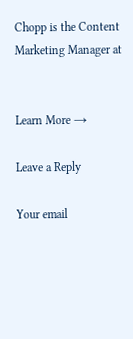Chopp is the Content Marketing Manager at


Learn More →

Leave a Reply

Your email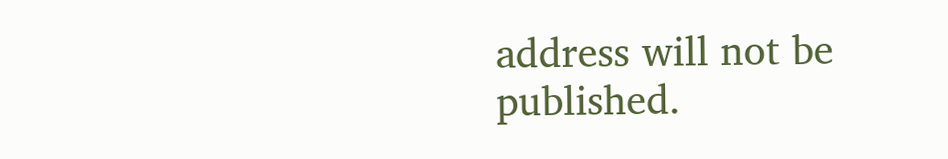address will not be published.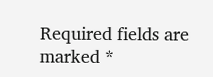Required fields are marked *